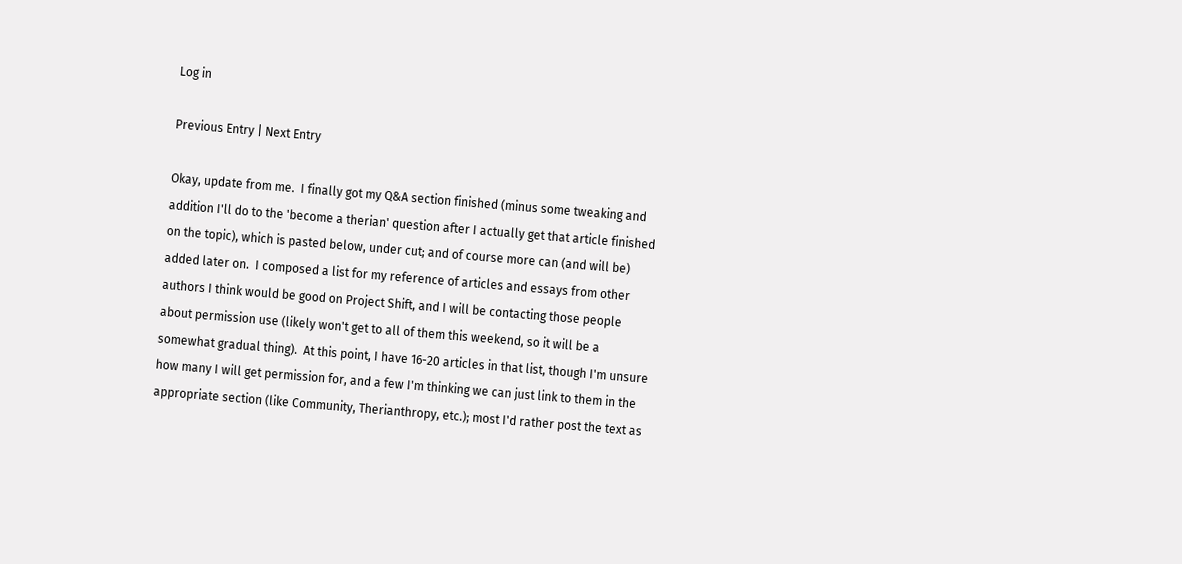Log in

Previous Entry | Next Entry

Okay, update from me.  I finally got my Q&A section finished (minus some tweaking and addition I'll do to the 'become a therian' question after I actually get that article finished on the topic), which is pasted below, under cut; and of course more can (and will be) added later on.  I composed a list for my reference of articles and essays from other authors I think would be good on Project Shift, and I will be contacting those people about permission use (likely won't get to all of them this weekend, so it will be a somewhat gradual thing).  At this point, I have 16-20 articles in that list, though I'm unsure how many I will get permission for, and a few I'm thinking we can just link to them in the appropriate section (like Community, Therianthropy, etc.); most I'd rather post the text as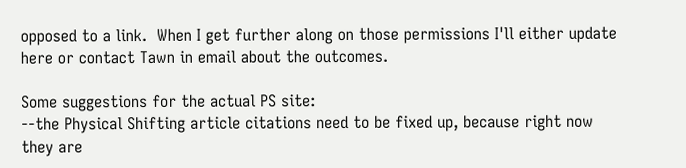opposed to a link.  When I get further along on those permissions I'll either update here or contact Tawn in email about the outcomes.

Some suggestions for the actual PS site:
--the Physical Shifting article citations need to be fixed up, because right now they are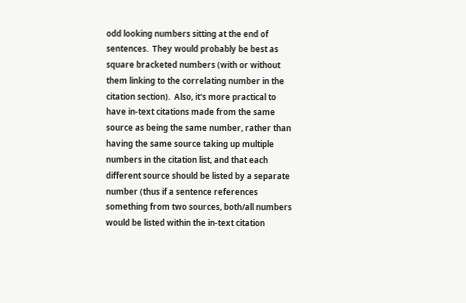odd looking numbers sitting at the end of sentences.  They would probably be best as square bracketed numbers (with or without them linking to the correlating number in the citation section).  Also, it's more practical to have in-text citations made from the same source as being the same number, rather than having the same source taking up multiple numbers in the citation list, and that each different source should be listed by a separate number (thus if a sentence references something from two sources, both/all numbers would be listed within the in-text citation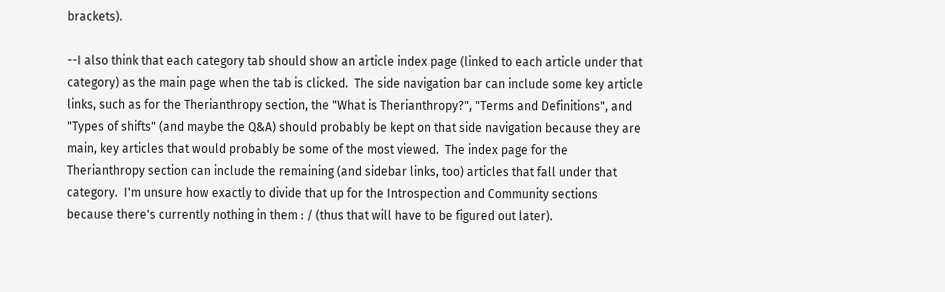brackets).

--I also think that each category tab should show an article index page (linked to each article under that category) as the main page when the tab is clicked.  The side navigation bar can include some key article links, such as for the Therianthropy section, the "What is Therianthropy?", "Terms and Definitions", and "Types of shifts" (and maybe the Q&A) should probably be kept on that side navigation because they are main, key articles that would probably be some of the most viewed.  The index page for the Therianthropy section can include the remaining (and sidebar links, too) articles that fall under that category.  I'm unsure how exactly to divide that up for the Introspection and Community sections because there's currently nothing in them : / (thus that will have to be figured out later).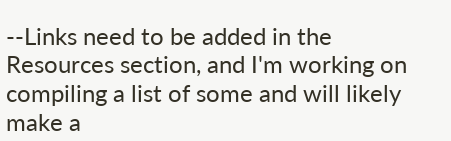--Links need to be added in the Resources section, and I'm working on compiling a list of some and will likely make a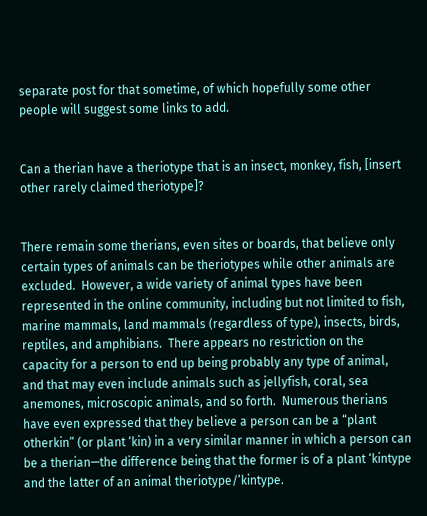separate post for that sometime, of which hopefully some other people will suggest some links to add.


Can a therian have a theriotype that is an insect, monkey, fish, [insert other rarely claimed theriotype]?


There remain some therians, even sites or boards, that believe only certain types of animals can be theriotypes while other animals are excluded.  However, a wide variety of animal types have been represented in the online community, including but not limited to fish, marine mammals, land mammals (regardless of type), insects, birds, reptiles, and amphibians.  There appears no restriction on the capacity for a person to end up being probably any type of animal, and that may even include animals such as jellyfish, coral, sea anemones, microscopic animals, and so forth.  Numerous therians have even expressed that they believe a person can be a “plant otherkin” (or plant ‘kin) in a very similar manner in which a person can be a therian—the difference being that the former is of a plant ‘kintype and the latter of an animal theriotype/’kintype.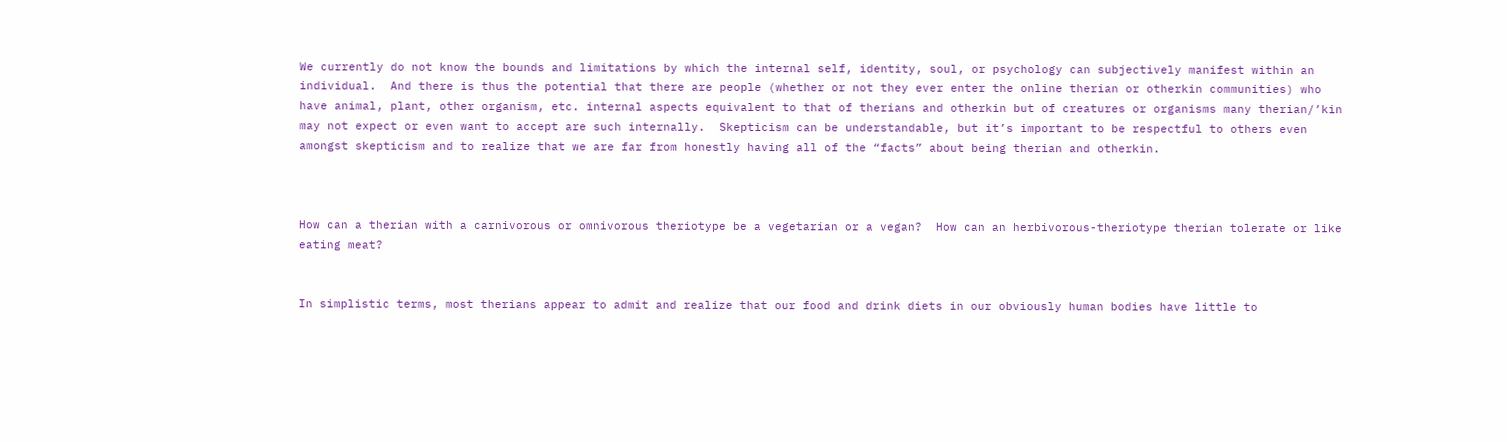We currently do not know the bounds and limitations by which the internal self, identity, soul, or psychology can subjectively manifest within an individual.  And there is thus the potential that there are people (whether or not they ever enter the online therian or otherkin communities) who have animal, plant, other organism, etc. internal aspects equivalent to that of therians and otherkin but of creatures or organisms many therian/’kin may not expect or even want to accept are such internally.  Skepticism can be understandable, but it’s important to be respectful to others even amongst skepticism and to realize that we are far from honestly having all of the “facts” about being therian and otherkin.



How can a therian with a carnivorous or omnivorous theriotype be a vegetarian or a vegan?  How can an herbivorous-theriotype therian tolerate or like eating meat?


In simplistic terms, most therians appear to admit and realize that our food and drink diets in our obviously human bodies have little to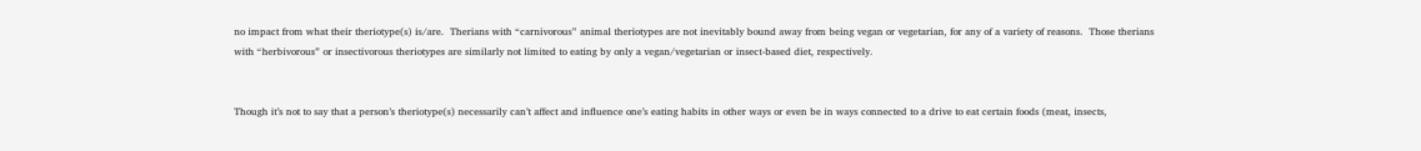no impact from what their theriotype(s) is/are.  Therians with “carnivorous” animal theriotypes are not inevitably bound away from being vegan or vegetarian, for any of a variety of reasons.  Those therians with “herbivorous” or insectivorous theriotypes are similarly not limited to eating by only a vegan/vegetarian or insect-based diet, respectively.


Though it’s not to say that a person’s theriotype(s) necessarily can’t affect and influence one’s eating habits in other ways or even be in ways connected to a drive to eat certain foods (meat, insects,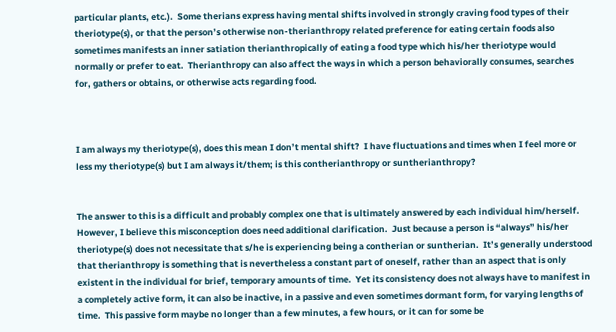particular plants, etc.).  Some therians express having mental shifts involved in strongly craving food types of their theriotype(s), or that the person’s otherwise non-therianthropy related preference for eating certain foods also sometimes manifests an inner satiation therianthropically of eating a food type which his/her theriotype would normally or prefer to eat.  Therianthropy can also affect the ways in which a person behaviorally consumes, searches for, gathers or obtains, or otherwise acts regarding food.



I am always my theriotype(s), does this mean I don’t mental shift?  I have fluctuations and times when I feel more or less my theriotype(s) but I am always it/them; is this contherianthropy or suntherianthropy?


The answer to this is a difficult and probably complex one that is ultimately answered by each individual him/herself.  However, I believe this misconception does need additional clarification.  Just because a person is “always” his/her theriotype(s) does not necessitate that s/he is experiencing being a contherian or suntherian.  It’s generally understood that therianthropy is something that is nevertheless a constant part of oneself, rather than an aspect that is only existent in the individual for brief, temporary amounts of time.  Yet its consistency does not always have to manifest in a completely active form, it can also be inactive, in a passive and even sometimes dormant form, for varying lengths of time.  This passive form maybe no longer than a few minutes, a few hours, or it can for some be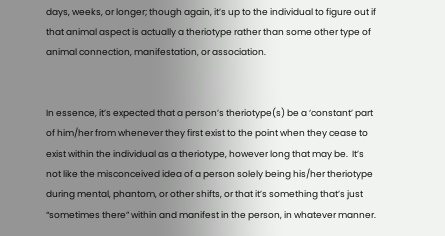days, weeks, or longer; though again, it’s up to the individual to figure out if that animal aspect is actually a theriotype rather than some other type of animal connection, manifestation, or association.


In essence, it’s expected that a person’s theriotype(s) be a ‘constant’ part of him/her from whenever they first exist to the point when they cease to exist within the individual as a theriotype, however long that may be.  It’s not like the misconceived idea of a person solely being his/her theriotype during mental, phantom, or other shifts, or that it’s something that’s just “sometimes there” within and manifest in the person, in whatever manner.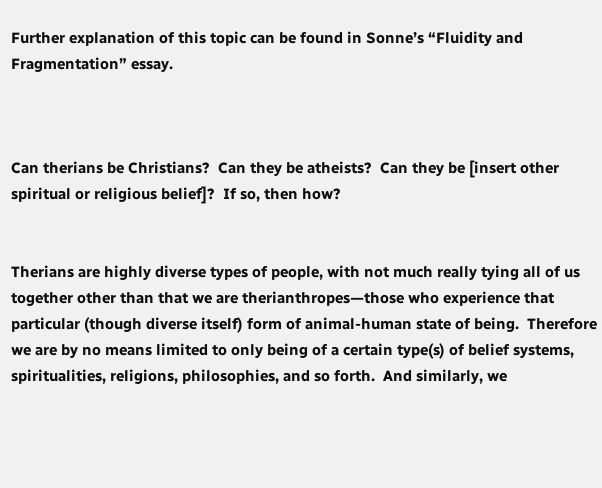Further explanation of this topic can be found in Sonne’s “Fluidity and Fragmentation” essay.



Can therians be Christians?  Can they be atheists?  Can they be [insert other spiritual or religious belief]?  If so, then how?


Therians are highly diverse types of people, with not much really tying all of us together other than that we are therianthropes—those who experience that particular (though diverse itself) form of animal-human state of being.  Therefore we are by no means limited to only being of a certain type(s) of belief systems, spiritualities, religions, philosophies, and so forth.  And similarly, we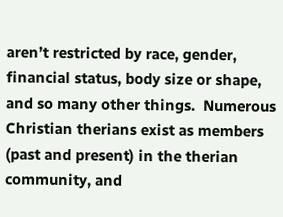aren’t restricted by race, gender, financial status, body size or shape, and so many other things.  Numerous Christian therians exist as members (past and present) in the therian community, and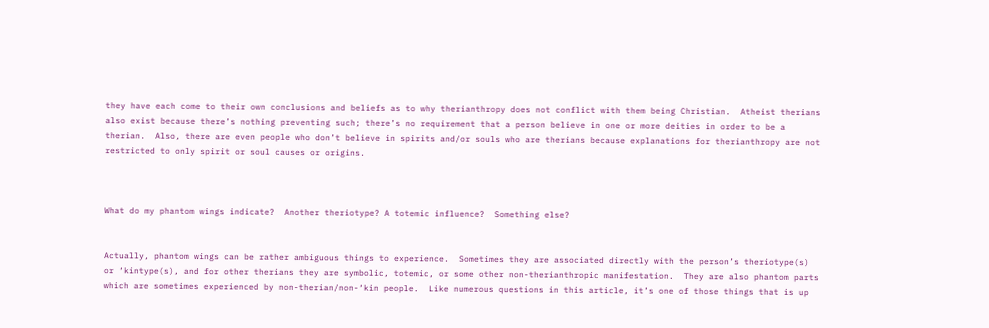they have each come to their own conclusions and beliefs as to why therianthropy does not conflict with them being Christian.  Atheist therians also exist because there’s nothing preventing such; there’s no requirement that a person believe in one or more deities in order to be a therian.  Also, there are even people who don’t believe in spirits and/or souls who are therians because explanations for therianthropy are not restricted to only spirit or soul causes or origins.



What do my phantom wings indicate?  Another theriotype? A totemic influence?  Something else?


Actually, phantom wings can be rather ambiguous things to experience.  Sometimes they are associated directly with the person’s theriotype(s) or ‘kintype(s), and for other therians they are symbolic, totemic, or some other non-therianthropic manifestation.  They are also phantom parts which are sometimes experienced by non-therian/non-‘kin people.  Like numerous questions in this article, it’s one of those things that is up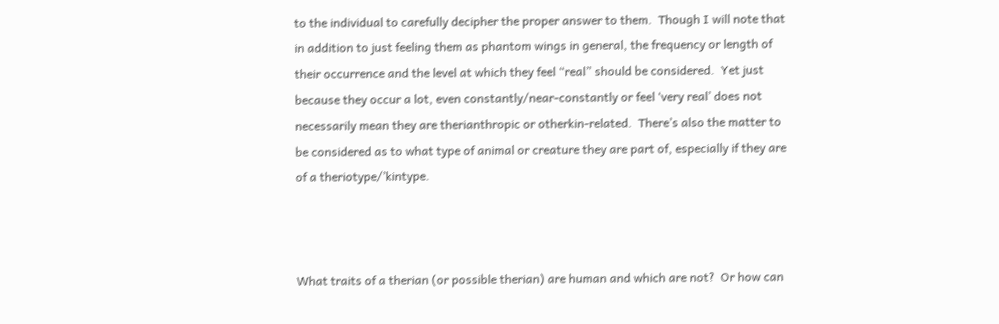to the individual to carefully decipher the proper answer to them.  Though I will note that in addition to just feeling them as phantom wings in general, the frequency or length of their occurrence and the level at which they feel “real” should be considered.  Yet just because they occur a lot, even constantly/near-constantly or feel ‘very real’ does not necessarily mean they are therianthropic or otherkin-related.  There’s also the matter to be considered as to what type of animal or creature they are part of, especially if they are of a theriotype/’kintype.



What traits of a therian (or possible therian) are human and which are not?  Or how can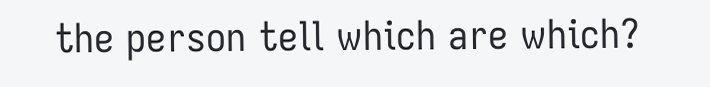the person tell which are which?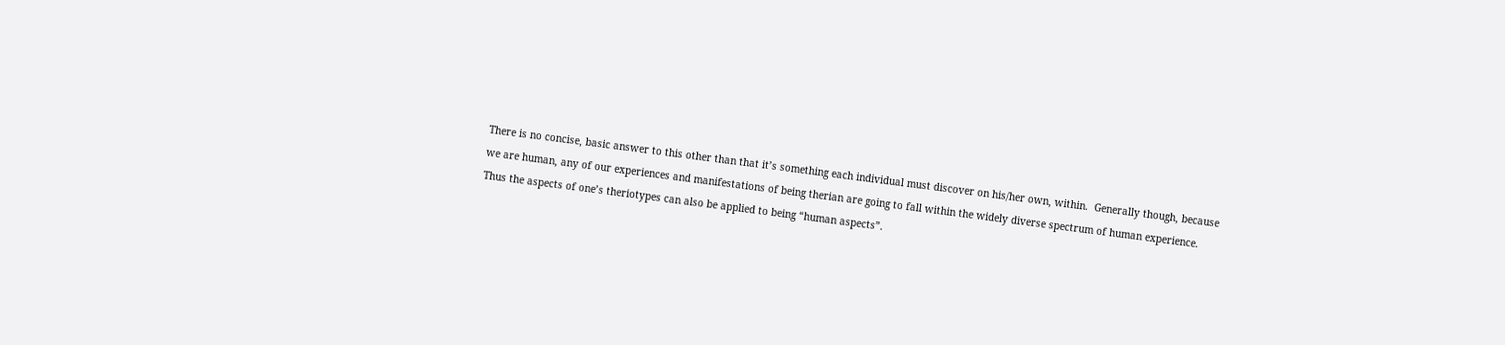There is no concise, basic answer to this other than that it’s something each individual must discover on his/her own, within.  Generally though, because we are human, any of our experiences and manifestations of being therian are going to fall within the widely diverse spectrum of human experience.  Thus the aspects of one’s theriotypes can also be applied to being “human aspects”.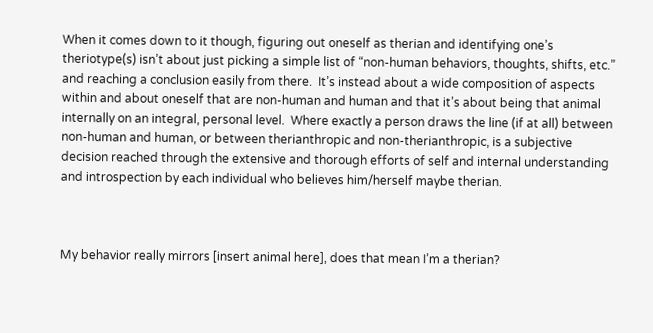When it comes down to it though, figuring out oneself as therian and identifying one’s theriotype(s) isn’t about just picking a simple list of “non-human behaviors, thoughts, shifts, etc.” and reaching a conclusion easily from there.  It’s instead about a wide composition of aspects within and about oneself that are non-human and human and that it’s about being that animal internally on an integral, personal level.  Where exactly a person draws the line (if at all) between non-human and human, or between therianthropic and non-therianthropic, is a subjective decision reached through the extensive and thorough efforts of self and internal understanding and introspection by each individual who believes him/herself maybe therian.



My behavior really mirrors [insert animal here], does that mean I’m a therian?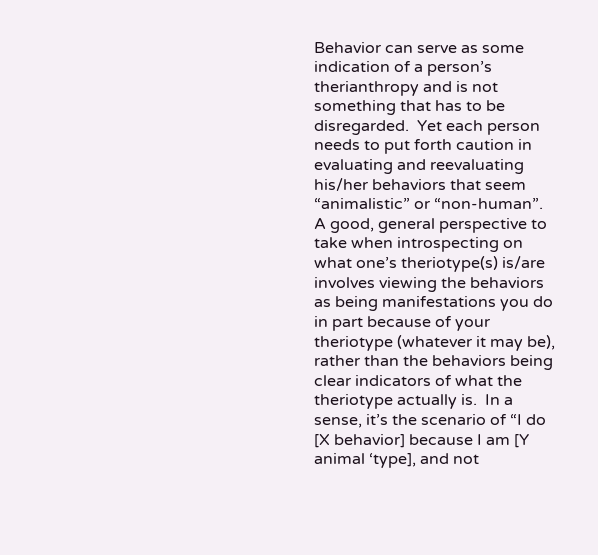Behavior can serve as some indication of a person’s therianthropy and is not something that has to be disregarded.  Yet each person needs to put forth caution in evaluating and reevaluating his/her behaviors that seem “animalistic” or “non-human”.  A good, general perspective to take when introspecting on what one’s theriotype(s) is/are involves viewing the behaviors as being manifestations you do in part because of your theriotype (whatever it may be), rather than the behaviors being clear indicators of what the theriotype actually is.  In a sense, it’s the scenario of “I do [X behavior] because I am [Y animal ‘type], and not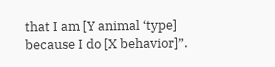that I am [Y animal ‘type] because I do [X behavior]”.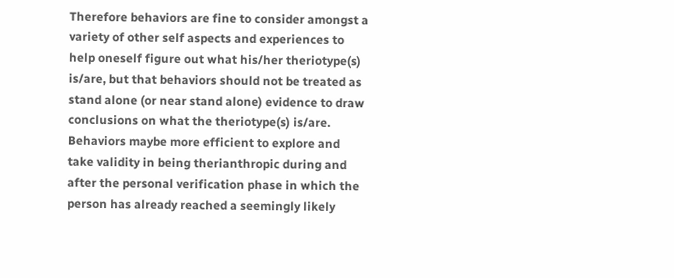Therefore behaviors are fine to consider amongst a variety of other self aspects and experiences to help oneself figure out what his/her theriotype(s) is/are, but that behaviors should not be treated as stand alone (or near stand alone) evidence to draw conclusions on what the theriotype(s) is/are.  Behaviors maybe more efficient to explore and take validity in being therianthropic during and after the personal verification phase in which the person has already reached a seemingly likely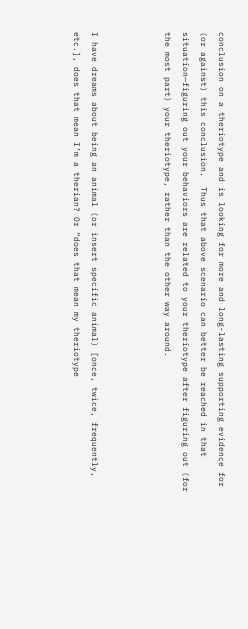conclusion on a theriotype and is looking for more and long-lasting supporting evidence for (or against) this conclusion.  Thus that above scenario can better be reached in that situation—figuring out your behaviors are related to your theriotype after figuring out (for the most part) your theriotype, rather than the other way around.



I have dreams about being an animal (or insert specific animal) [once, twice, frequently, etc.], does that mean I’m a therian? Or “does that mean my theriotype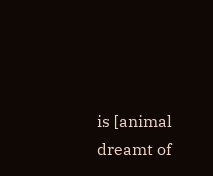is [animal dreamt of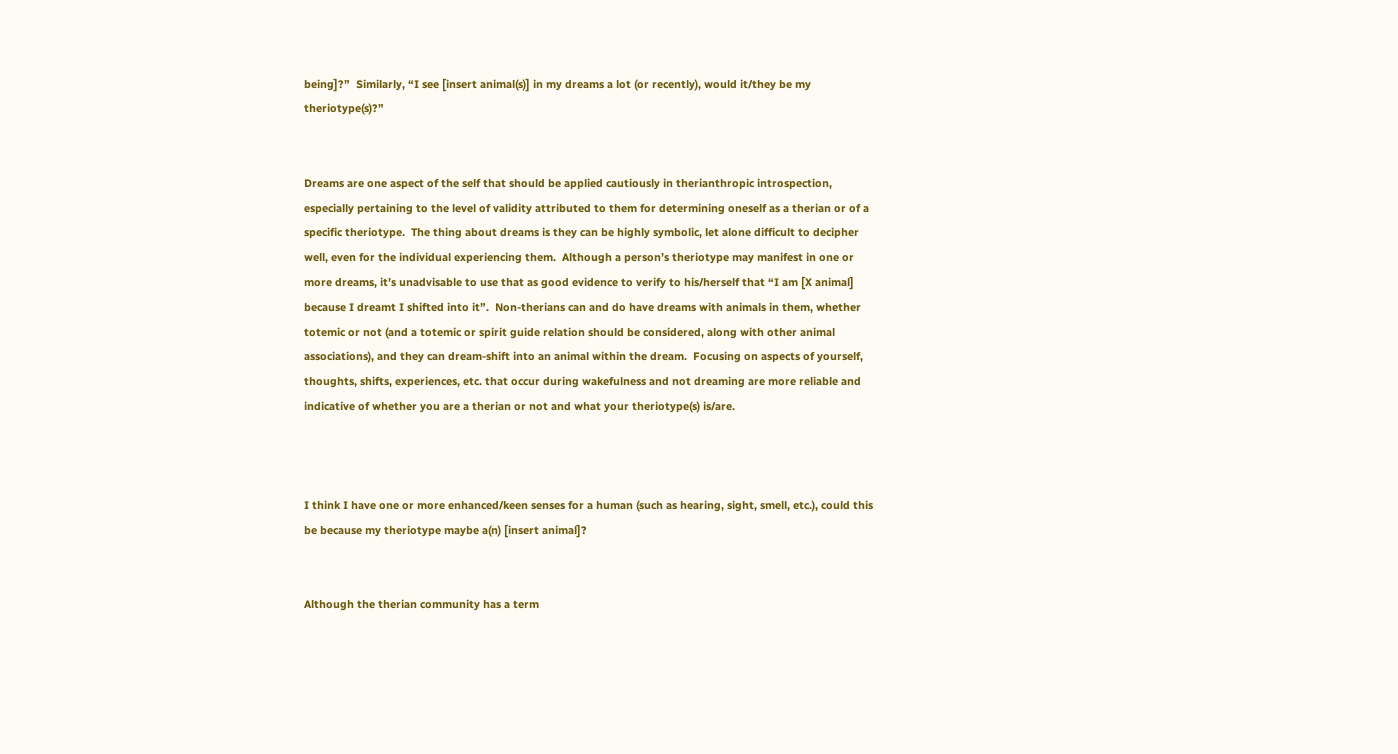being]?”  Similarly, “I see [insert animal(s)] in my dreams a lot (or recently), would it/they be my theriotype(s)?”


Dreams are one aspect of the self that should be applied cautiously in therianthropic introspection, especially pertaining to the level of validity attributed to them for determining oneself as a therian or of a specific theriotype.  The thing about dreams is they can be highly symbolic, let alone difficult to decipher well, even for the individual experiencing them.  Although a person’s theriotype may manifest in one or more dreams, it’s unadvisable to use that as good evidence to verify to his/herself that “I am [X animal] because I dreamt I shifted into it”.  Non-therians can and do have dreams with animals in them, whether totemic or not (and a totemic or spirit guide relation should be considered, along with other animal associations), and they can dream-shift into an animal within the dream.  Focusing on aspects of yourself, thoughts, shifts, experiences, etc. that occur during wakefulness and not dreaming are more reliable and indicative of whether you are a therian or not and what your theriotype(s) is/are.



I think I have one or more enhanced/keen senses for a human (such as hearing, sight, smell, etc.), could this be because my theriotype maybe a(n) [insert animal]?


Although the therian community has a term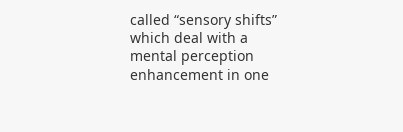called “sensory shifts” which deal with a mental perception enhancement in one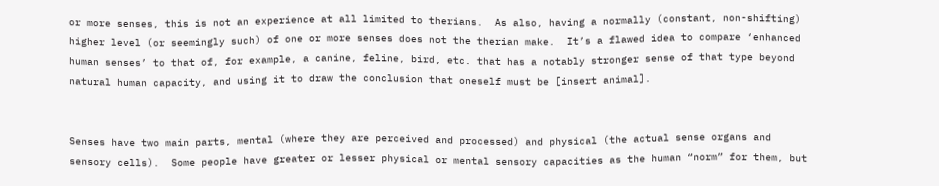or more senses, this is not an experience at all limited to therians.  As also, having a normally (constant, non-shifting) higher level (or seemingly such) of one or more senses does not the therian make.  It’s a flawed idea to compare ‘enhanced human senses’ to that of, for example, a canine, feline, bird, etc. that has a notably stronger sense of that type beyond natural human capacity, and using it to draw the conclusion that oneself must be [insert animal].


Senses have two main parts, mental (where they are perceived and processed) and physical (the actual sense organs and sensory cells).  Some people have greater or lesser physical or mental sensory capacities as the human “norm” for them, but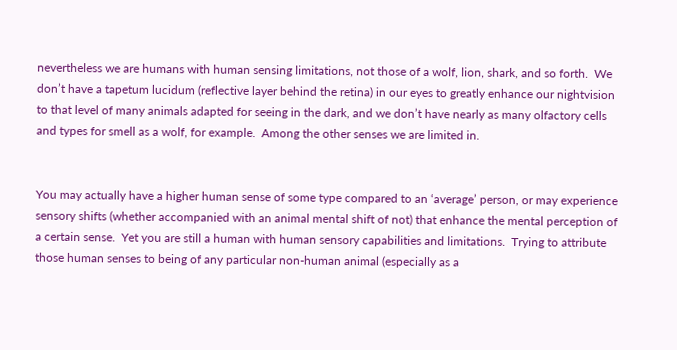nevertheless we are humans with human sensing limitations, not those of a wolf, lion, shark, and so forth.  We don’t have a tapetum lucidum (reflective layer behind the retina) in our eyes to greatly enhance our nightvision to that level of many animals adapted for seeing in the dark, and we don’t have nearly as many olfactory cells and types for smell as a wolf, for example.  Among the other senses we are limited in.


You may actually have a higher human sense of some type compared to an ‘average’ person, or may experience sensory shifts (whether accompanied with an animal mental shift of not) that enhance the mental perception of a certain sense.  Yet you are still a human with human sensory capabilities and limitations.  Trying to attribute those human senses to being of any particular non-human animal (especially as a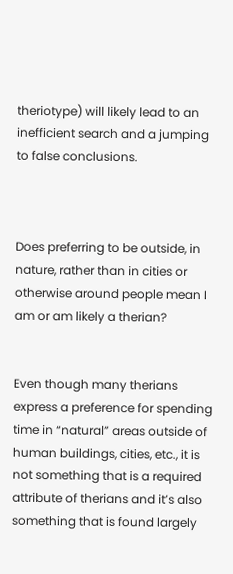theriotype) will likely lead to an inefficient search and a jumping to false conclusions.



Does preferring to be outside, in nature, rather than in cities or otherwise around people mean I am or am likely a therian?


Even though many therians express a preference for spending time in “natural” areas outside of human buildings, cities, etc., it is not something that is a required attribute of therians and it’s also something that is found largely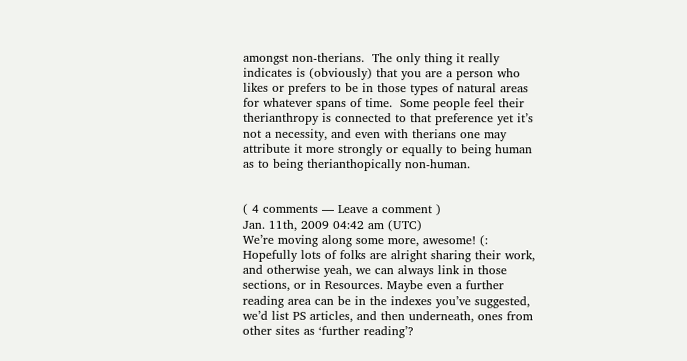amongst non-therians.  The only thing it really indicates is (obviously) that you are a person who likes or prefers to be in those types of natural areas for whatever spans of time.  Some people feel their therianthropy is connected to that preference yet it’s not a necessity, and even with therians one may attribute it more strongly or equally to being human as to being therianthopically non-human.


( 4 comments — Leave a comment )
Jan. 11th, 2009 04:42 am (UTC)
We’re moving along some more, awesome! (: Hopefully lots of folks are alright sharing their work, and otherwise yeah, we can always link in those sections, or in Resources. Maybe even a further reading area can be in the indexes you’ve suggested, we’d list PS articles, and then underneath, ones from other sites as ‘further reading’?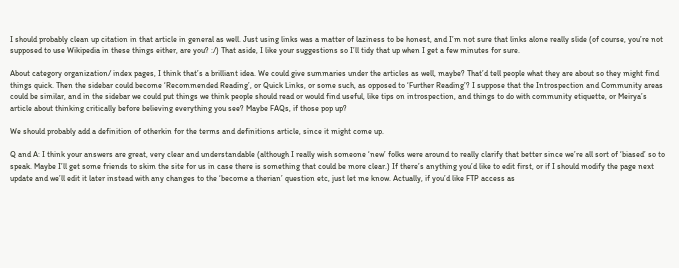I should probably clean up citation in that article in general as well. Just using links was a matter of laziness to be honest, and I’m not sure that links alone really slide (of course, you’re not supposed to use Wikipedia in these things either, are you? :/) That aside, I like your suggestions so I’ll tidy that up when I get a few minutes for sure.

About category organization/ index pages, I think that’s a brilliant idea. We could give summaries under the articles as well, maybe? That’d tell people what they are about so they might find things quick. Then the sidebar could become ‘Recommended Reading’, or Quick Links, or some such, as opposed to ‘Further Reading’? I suppose that the Introspection and Community areas could be similar, and in the sidebar we could put things we think people should read or would find useful, like tips on introspection, and things to do with community etiquette, or Meirya’s article about thinking critically before believing everything you see? Maybe FAQs, if those pop up?

We should probably add a definition of otherkin for the terms and definitions article, since it might come up.

Q and A: I think your answers are great, very clear and understandable (although I really wish someone ‘new’ folks were around to really clarify that better since we’re all sort of ‘biased’ so to speak. Maybe I’ll get some friends to skim the site for us in case there is something that could be more clear.) If there’s anything you’d like to edit first, or if I should modify the page next update and we’ll edit it later instead with any changes to the ‘become a therian’ question etc, just let me know. Actually, if you’d like FTP access as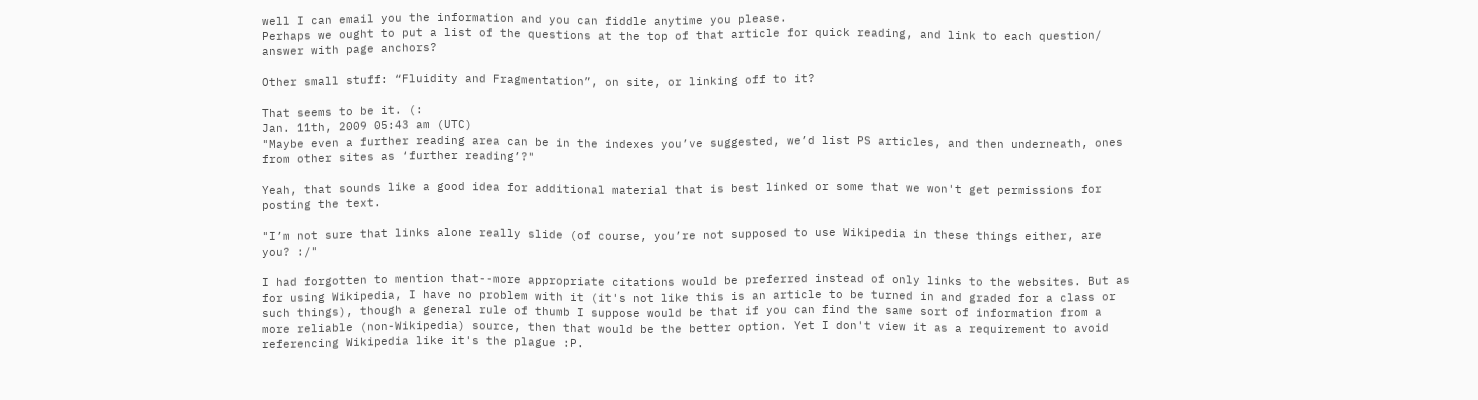well I can email you the information and you can fiddle anytime you please.
Perhaps we ought to put a list of the questions at the top of that article for quick reading, and link to each question/ answer with page anchors?

Other small stuff: “Fluidity and Fragmentation”, on site, or linking off to it?

That seems to be it. (:
Jan. 11th, 2009 05:43 am (UTC)
"Maybe even a further reading area can be in the indexes you’ve suggested, we’d list PS articles, and then underneath, ones from other sites as ‘further reading’?"

Yeah, that sounds like a good idea for additional material that is best linked or some that we won't get permissions for posting the text.

"I’m not sure that links alone really slide (of course, you’re not supposed to use Wikipedia in these things either, are you? :/"

I had forgotten to mention that--more appropriate citations would be preferred instead of only links to the websites. But as for using Wikipedia, I have no problem with it (it's not like this is an article to be turned in and graded for a class or such things), though a general rule of thumb I suppose would be that if you can find the same sort of information from a more reliable (non-Wikipedia) source, then that would be the better option. Yet I don't view it as a requirement to avoid referencing Wikipedia like it's the plague :P.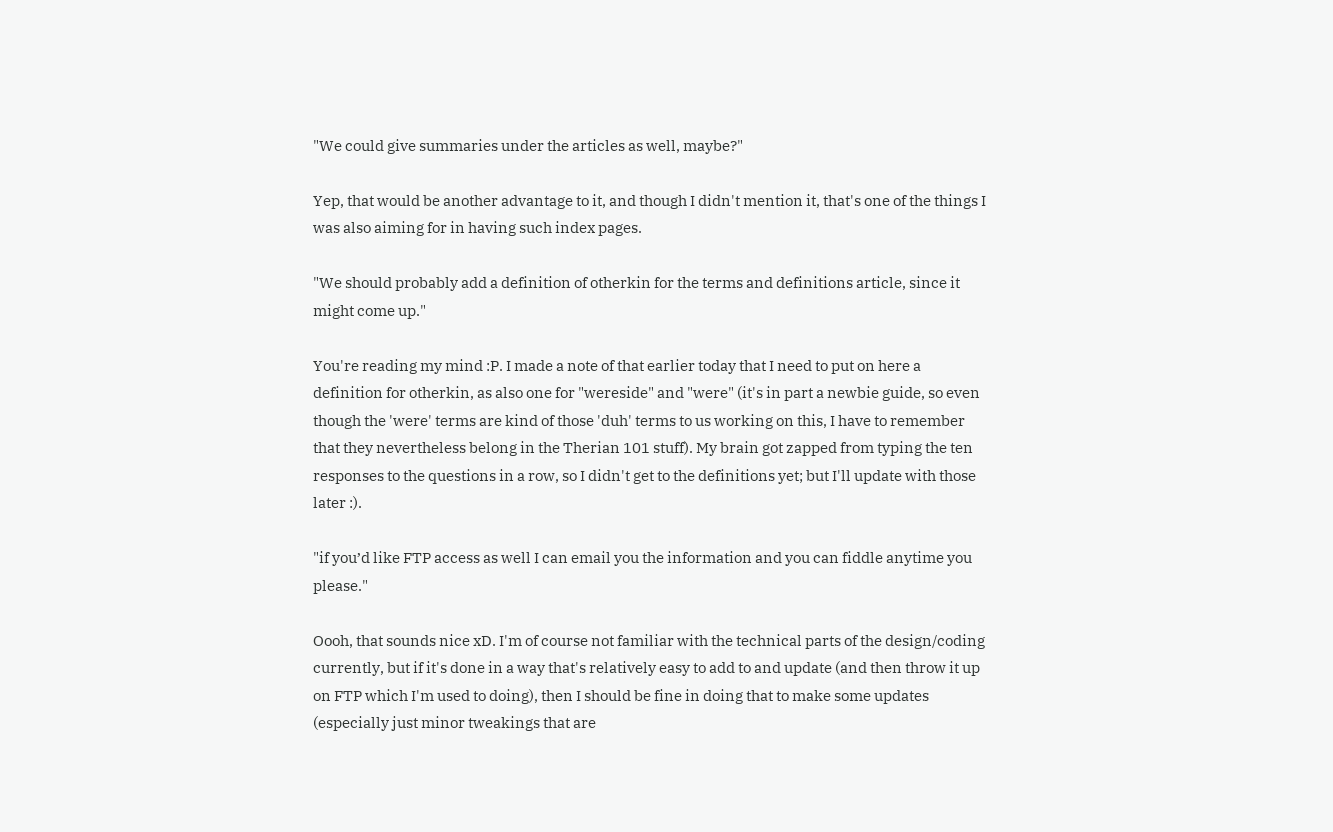"We could give summaries under the articles as well, maybe?"

Yep, that would be another advantage to it, and though I didn't mention it, that's one of the things I was also aiming for in having such index pages.

"We should probably add a definition of otherkin for the terms and definitions article, since it might come up."

You're reading my mind :P. I made a note of that earlier today that I need to put on here a definition for otherkin, as also one for "wereside" and "were" (it's in part a newbie guide, so even though the 'were' terms are kind of those 'duh' terms to us working on this, I have to remember that they nevertheless belong in the Therian 101 stuff). My brain got zapped from typing the ten responses to the questions in a row, so I didn't get to the definitions yet; but I'll update with those later :).

"if you’d like FTP access as well I can email you the information and you can fiddle anytime you please."

Oooh, that sounds nice xD. I'm of course not familiar with the technical parts of the design/coding currently, but if it's done in a way that's relatively easy to add to and update (and then throw it up on FTP which I'm used to doing), then I should be fine in doing that to make some updates (especially just minor tweakings that are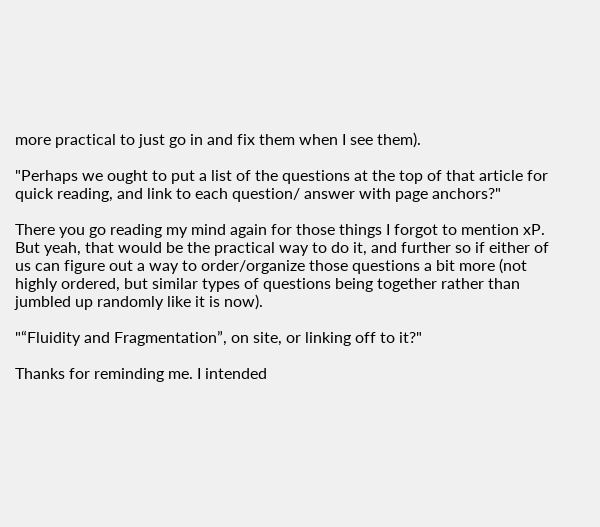more practical to just go in and fix them when I see them).

"Perhaps we ought to put a list of the questions at the top of that article for quick reading, and link to each question/ answer with page anchors?"

There you go reading my mind again for those things I forgot to mention xP. But yeah, that would be the practical way to do it, and further so if either of us can figure out a way to order/organize those questions a bit more (not highly ordered, but similar types of questions being together rather than jumbled up randomly like it is now).

"“Fluidity and Fragmentation”, on site, or linking off to it?"

Thanks for reminding me. I intended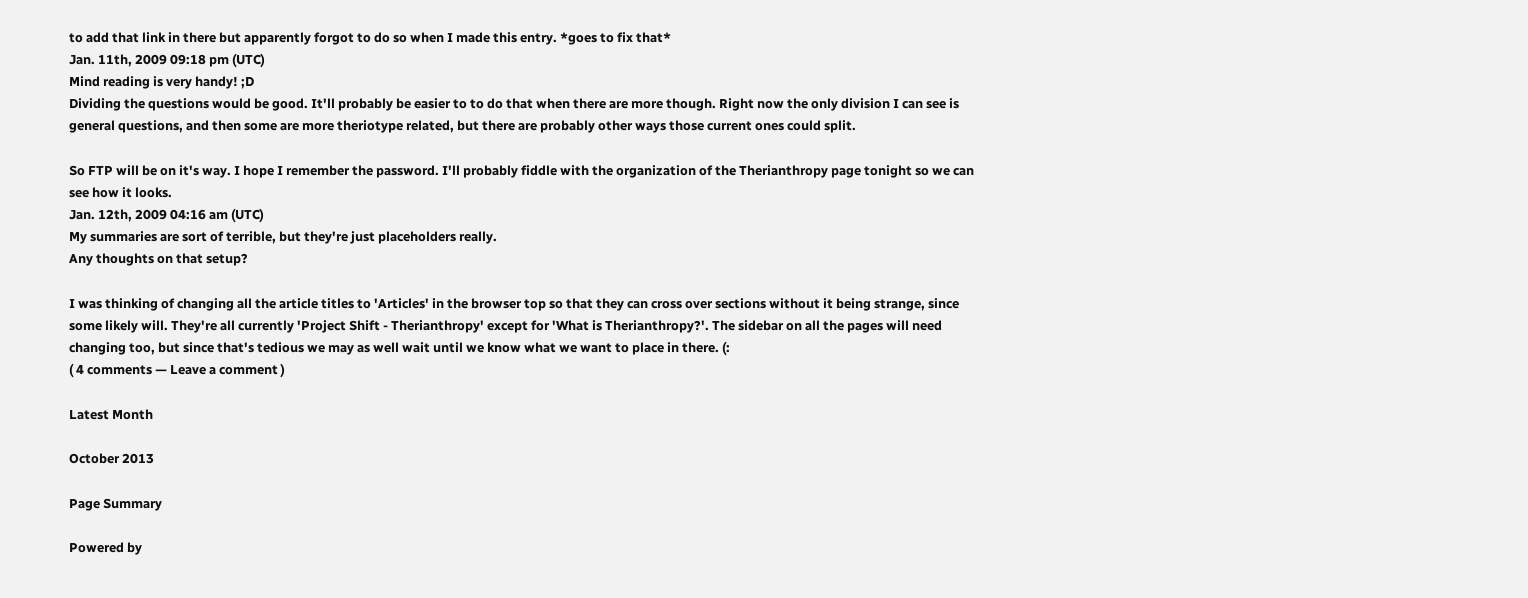to add that link in there but apparently forgot to do so when I made this entry. *goes to fix that*
Jan. 11th, 2009 09:18 pm (UTC)
Mind reading is very handy! ;D
Dividing the questions would be good. It'll probably be easier to to do that when there are more though. Right now the only division I can see is general questions, and then some are more theriotype related, but there are probably other ways those current ones could split.

So FTP will be on it's way. I hope I remember the password. I'll probably fiddle with the organization of the Therianthropy page tonight so we can see how it looks.
Jan. 12th, 2009 04:16 am (UTC)
My summaries are sort of terrible, but they're just placeholders really.
Any thoughts on that setup?

I was thinking of changing all the article titles to 'Articles' in the browser top so that they can cross over sections without it being strange, since some likely will. They're all currently 'Project Shift - Therianthropy' except for 'What is Therianthropy?'. The sidebar on all the pages will need changing too, but since that's tedious we may as well wait until we know what we want to place in there. (:
( 4 comments — Leave a comment )

Latest Month

October 2013

Page Summary

Powered by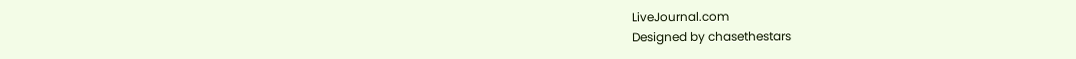LiveJournal.com
Designed by chasethestars